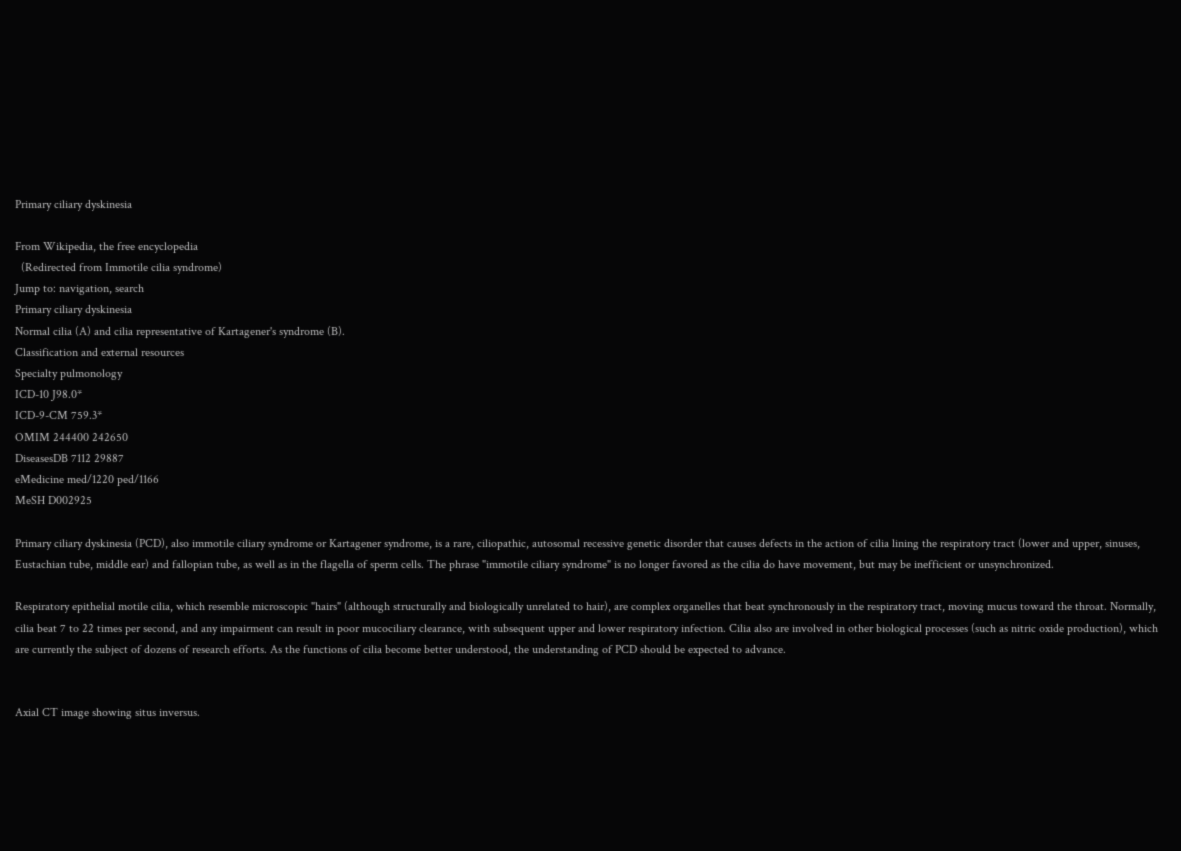Primary ciliary dyskinesia

From Wikipedia, the free encyclopedia
  (Redirected from Immotile cilia syndrome)
Jump to: navigation, search
Primary ciliary dyskinesia
Normal cilia (A) and cilia representative of Kartagener's syndrome (B).
Classification and external resources
Specialty pulmonology
ICD-10 J98.0*
ICD-9-CM 759.3*
OMIM 244400 242650
DiseasesDB 7112 29887
eMedicine med/1220 ped/1166
MeSH D002925

Primary ciliary dyskinesia (PCD), also immotile ciliary syndrome or Kartagener syndrome, is a rare, ciliopathic, autosomal recessive genetic disorder that causes defects in the action of cilia lining the respiratory tract (lower and upper, sinuses, Eustachian tube, middle ear) and fallopian tube, as well as in the flagella of sperm cells. The phrase "immotile ciliary syndrome" is no longer favored as the cilia do have movement, but may be inefficient or unsynchronized.

Respiratory epithelial motile cilia, which resemble microscopic "hairs" (although structurally and biologically unrelated to hair), are complex organelles that beat synchronously in the respiratory tract, moving mucus toward the throat. Normally, cilia beat 7 to 22 times per second, and any impairment can result in poor mucociliary clearance, with subsequent upper and lower respiratory infection. Cilia also are involved in other biological processes (such as nitric oxide production), which are currently the subject of dozens of research efforts. As the functions of cilia become better understood, the understanding of PCD should be expected to advance.


Axial CT image showing situs inversus.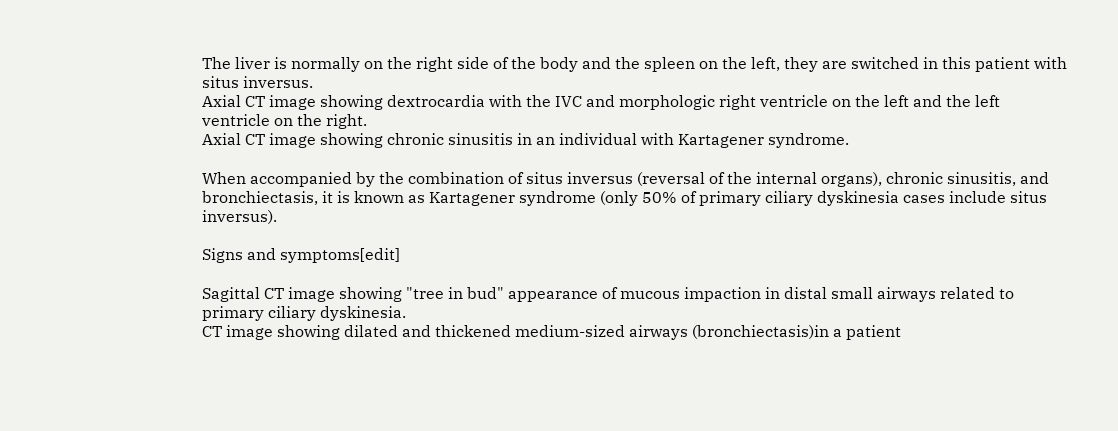The liver is normally on the right side of the body and the spleen on the left, they are switched in this patient with situs inversus.
Axial CT image showing dextrocardia with the IVC and morphologic right ventricle on the left and the left ventricle on the right.
Axial CT image showing chronic sinusitis in an individual with Kartagener syndrome.

When accompanied by the combination of situs inversus (reversal of the internal organs), chronic sinusitis, and bronchiectasis, it is known as Kartagener syndrome (only 50% of primary ciliary dyskinesia cases include situs inversus).

Signs and symptoms[edit]

Sagittal CT image showing "tree in bud" appearance of mucous impaction in distal small airways related to primary ciliary dyskinesia.
CT image showing dilated and thickened medium-sized airways (bronchiectasis)in a patient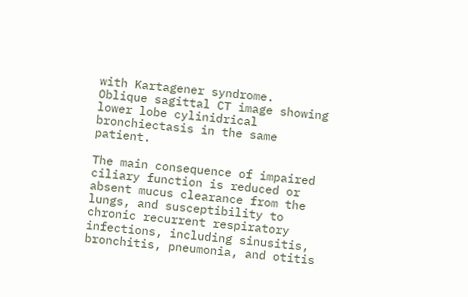with Kartagener syndrome.
Oblique sagittal CT image showing lower lobe cylinidrical bronchiectasis in the same patient.

The main consequence of impaired ciliary function is reduced or absent mucus clearance from the lungs, and susceptibility to chronic recurrent respiratory infections, including sinusitis, bronchitis, pneumonia, and otitis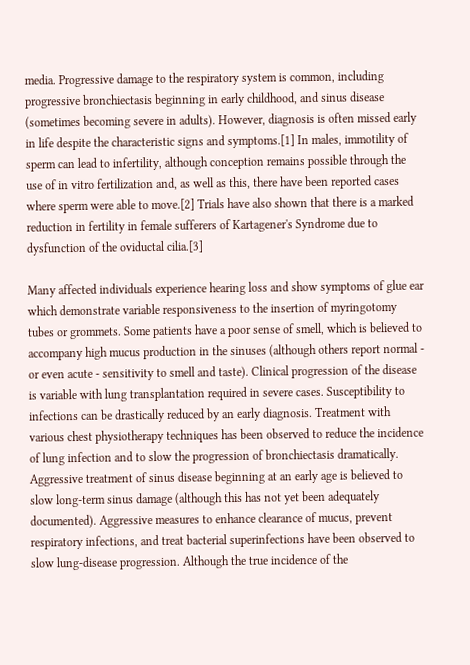media. Progressive damage to the respiratory system is common, including progressive bronchiectasis beginning in early childhood, and sinus disease (sometimes becoming severe in adults). However, diagnosis is often missed early in life despite the characteristic signs and symptoms.[1] In males, immotility of sperm can lead to infertility, although conception remains possible through the use of in vitro fertilization and, as well as this, there have been reported cases where sperm were able to move.[2] Trials have also shown that there is a marked reduction in fertility in female sufferers of Kartagener's Syndrome due to dysfunction of the oviductal cilia.[3]

Many affected individuals experience hearing loss and show symptoms of glue ear which demonstrate variable responsiveness to the insertion of myringotomy tubes or grommets. Some patients have a poor sense of smell, which is believed to accompany high mucus production in the sinuses (although others report normal - or even acute - sensitivity to smell and taste). Clinical progression of the disease is variable with lung transplantation required in severe cases. Susceptibility to infections can be drastically reduced by an early diagnosis. Treatment with various chest physiotherapy techniques has been observed to reduce the incidence of lung infection and to slow the progression of bronchiectasis dramatically. Aggressive treatment of sinus disease beginning at an early age is believed to slow long-term sinus damage (although this has not yet been adequately documented). Aggressive measures to enhance clearance of mucus, prevent respiratory infections, and treat bacterial superinfections have been observed to slow lung-disease progression. Although the true incidence of the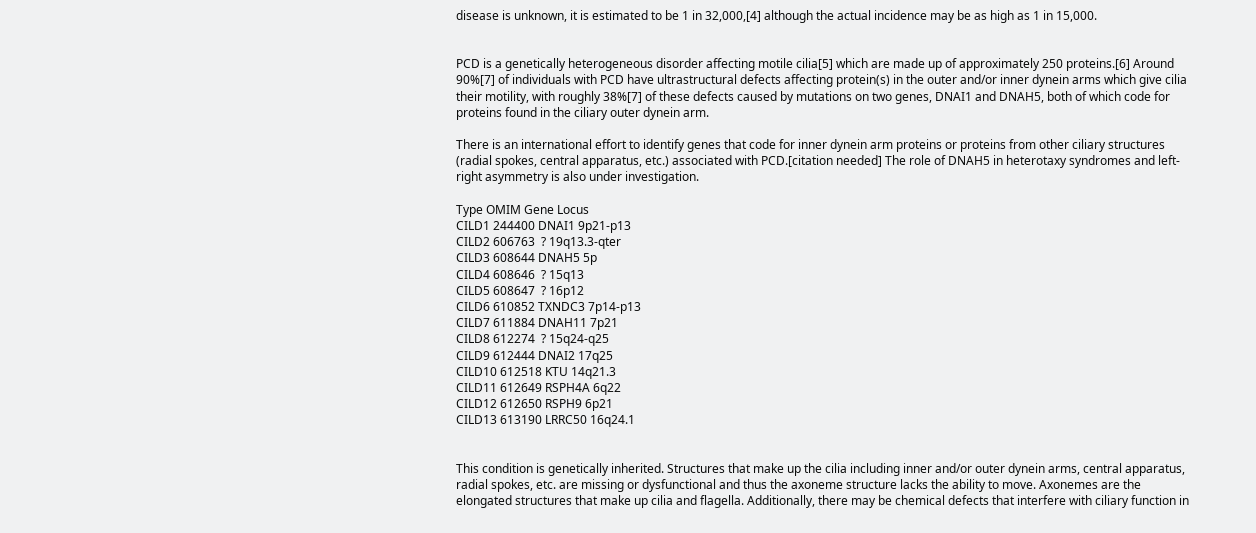disease is unknown, it is estimated to be 1 in 32,000,[4] although the actual incidence may be as high as 1 in 15,000.


PCD is a genetically heterogeneous disorder affecting motile cilia[5] which are made up of approximately 250 proteins.[6] Around 90%[7] of individuals with PCD have ultrastructural defects affecting protein(s) in the outer and/or inner dynein arms which give cilia their motility, with roughly 38%[7] of these defects caused by mutations on two genes, DNAI1 and DNAH5, both of which code for proteins found in the ciliary outer dynein arm.

There is an international effort to identify genes that code for inner dynein arm proteins or proteins from other ciliary structures (radial spokes, central apparatus, etc.) associated with PCD.[citation needed] The role of DNAH5 in heterotaxy syndromes and left-right asymmetry is also under investigation.

Type OMIM Gene Locus
CILD1 244400 DNAI1 9p21-p13
CILD2 606763  ? 19q13.3-qter
CILD3 608644 DNAH5 5p
CILD4 608646  ? 15q13
CILD5 608647  ? 16p12
CILD6 610852 TXNDC3 7p14-p13
CILD7 611884 DNAH11 7p21
CILD8 612274  ? 15q24-q25
CILD9 612444 DNAI2 17q25
CILD10 612518 KTU 14q21.3
CILD11 612649 RSPH4A 6q22
CILD12 612650 RSPH9 6p21
CILD13 613190 LRRC50 16q24.1


This condition is genetically inherited. Structures that make up the cilia including inner and/or outer dynein arms, central apparatus, radial spokes, etc. are missing or dysfunctional and thus the axoneme structure lacks the ability to move. Axonemes are the elongated structures that make up cilia and flagella. Additionally, there may be chemical defects that interfere with ciliary function in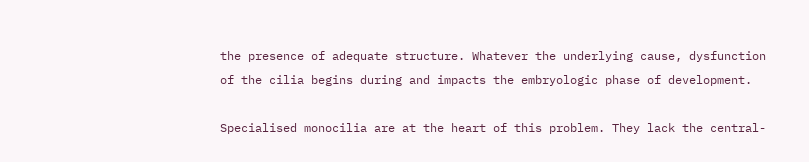the presence of adequate structure. Whatever the underlying cause, dysfunction of the cilia begins during and impacts the embryologic phase of development.

Specialised monocilia are at the heart of this problem. They lack the central-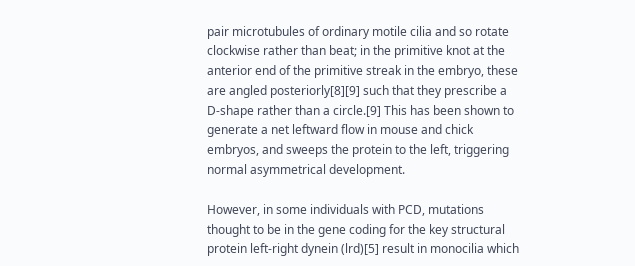pair microtubules of ordinary motile cilia and so rotate clockwise rather than beat; in the primitive knot at the anterior end of the primitive streak in the embryo, these are angled posteriorly[8][9] such that they prescribe a D-shape rather than a circle.[9] This has been shown to generate a net leftward flow in mouse and chick embryos, and sweeps the protein to the left, triggering normal asymmetrical development.

However, in some individuals with PCD, mutations thought to be in the gene coding for the key structural protein left-right dynein (lrd)[5] result in monocilia which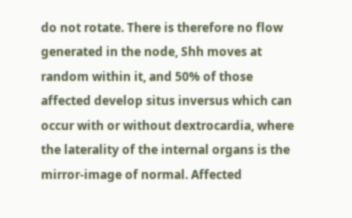do not rotate. There is therefore no flow generated in the node, Shh moves at random within it, and 50% of those affected develop situs inversus which can occur with or without dextrocardia, where the laterality of the internal organs is the mirror-image of normal. Affected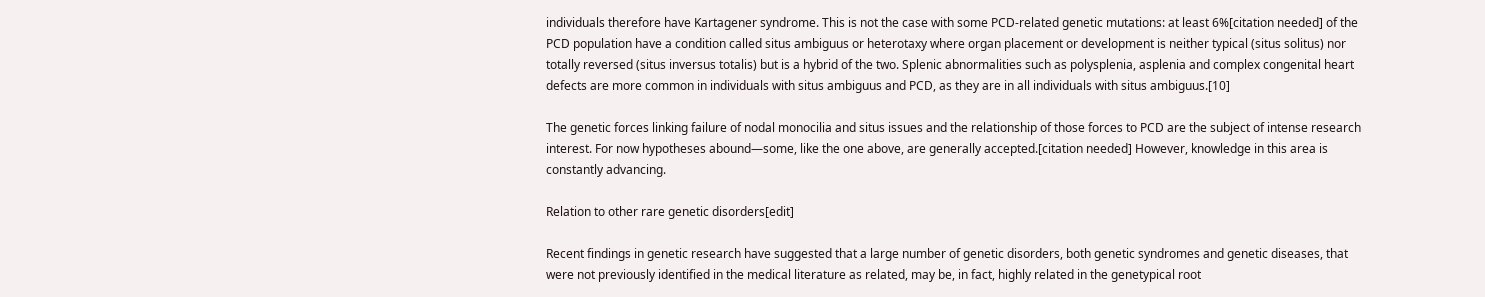individuals therefore have Kartagener syndrome. This is not the case with some PCD-related genetic mutations: at least 6%[citation needed] of the PCD population have a condition called situs ambiguus or heterotaxy where organ placement or development is neither typical (situs solitus) nor totally reversed (situs inversus totalis) but is a hybrid of the two. Splenic abnormalities such as polysplenia, asplenia and complex congenital heart defects are more common in individuals with situs ambiguus and PCD, as they are in all individuals with situs ambiguus.[10]

The genetic forces linking failure of nodal monocilia and situs issues and the relationship of those forces to PCD are the subject of intense research interest. For now hypotheses abound—some, like the one above, are generally accepted.[citation needed] However, knowledge in this area is constantly advancing.

Relation to other rare genetic disorders[edit]

Recent findings in genetic research have suggested that a large number of genetic disorders, both genetic syndromes and genetic diseases, that were not previously identified in the medical literature as related, may be, in fact, highly related in the genetypical root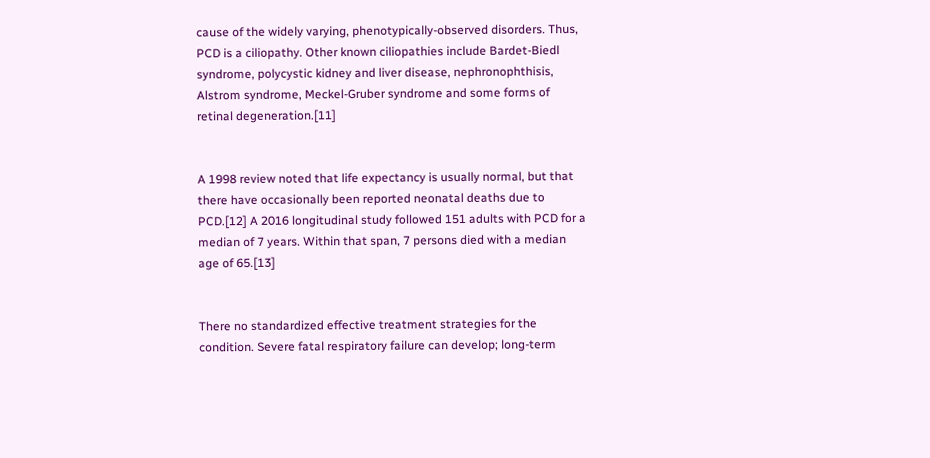cause of the widely varying, phenotypically-observed disorders. Thus, PCD is a ciliopathy. Other known ciliopathies include Bardet-Biedl syndrome, polycystic kidney and liver disease, nephronophthisis, Alstrom syndrome, Meckel-Gruber syndrome and some forms of retinal degeneration.[11]


A 1998 review noted that life expectancy is usually normal, but that there have occasionally been reported neonatal deaths due to PCD.[12] A 2016 longitudinal study followed 151 adults with PCD for a median of 7 years. Within that span, 7 persons died with a median age of 65.[13]


There no standardized effective treatment strategies for the condition. Severe fatal respiratory failure can develop; long-term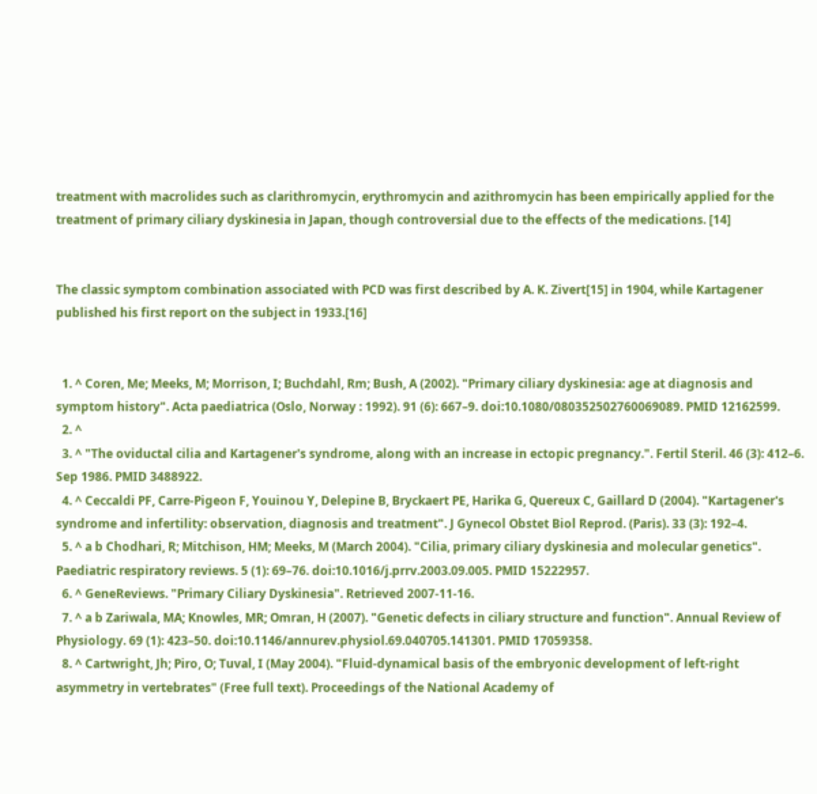treatment with macrolides such as clarithromycin, erythromycin and azithromycin has been empirically applied for the treatment of primary ciliary dyskinesia in Japan, though controversial due to the effects of the medications. [14]


The classic symptom combination associated with PCD was first described by A. K. Zivert[15] in 1904, while Kartagener published his first report on the subject in 1933.[16]


  1. ^ Coren, Me; Meeks, M; Morrison, I; Buchdahl, Rm; Bush, A (2002). "Primary ciliary dyskinesia: age at diagnosis and symptom history". Acta paediatrica (Oslo, Norway : 1992). 91 (6): 667–9. doi:10.1080/080352502760069089. PMID 12162599.
  2. ^
  3. ^ "The oviductal cilia and Kartagener's syndrome, along with an increase in ectopic pregnancy.". Fertil Steril. 46 (3): 412–6. Sep 1986. PMID 3488922.
  4. ^ Ceccaldi PF, Carre-Pigeon F, Youinou Y, Delepine B, Bryckaert PE, Harika G, Quereux C, Gaillard D (2004). "Kartagener's syndrome and infertility: observation, diagnosis and treatment". J Gynecol Obstet Biol Reprod. (Paris). 33 (3): 192–4.
  5. ^ a b Chodhari, R; Mitchison, HM; Meeks, M (March 2004). "Cilia, primary ciliary dyskinesia and molecular genetics". Paediatric respiratory reviews. 5 (1): 69–76. doi:10.1016/j.prrv.2003.09.005. PMID 15222957.
  6. ^ GeneReviews. "Primary Ciliary Dyskinesia". Retrieved 2007-11-16.
  7. ^ a b Zariwala, MA; Knowles, MR; Omran, H (2007). "Genetic defects in ciliary structure and function". Annual Review of Physiology. 69 (1): 423–50. doi:10.1146/annurev.physiol.69.040705.141301. PMID 17059358.
  8. ^ Cartwright, Jh; Piro, O; Tuval, I (May 2004). "Fluid-dynamical basis of the embryonic development of left-right asymmetry in vertebrates" (Free full text). Proceedings of the National Academy of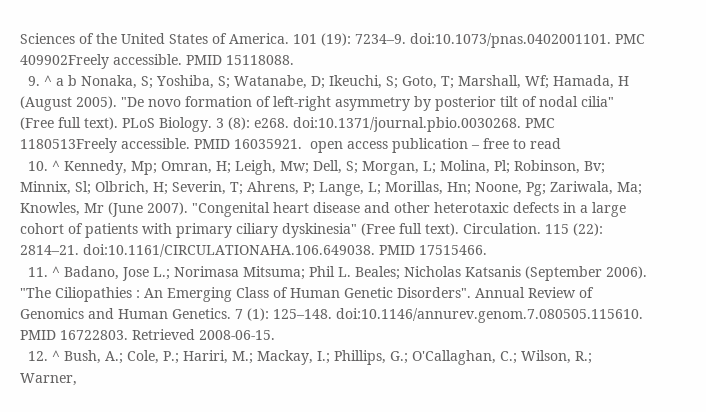Sciences of the United States of America. 101 (19): 7234–9. doi:10.1073/pnas.0402001101. PMC 409902Freely accessible. PMID 15118088.
  9. ^ a b Nonaka, S; Yoshiba, S; Watanabe, D; Ikeuchi, S; Goto, T; Marshall, Wf; Hamada, H (August 2005). "De novo formation of left-right asymmetry by posterior tilt of nodal cilia" (Free full text). PLoS Biology. 3 (8): e268. doi:10.1371/journal.pbio.0030268. PMC 1180513Freely accessible. PMID 16035921.  open access publication – free to read
  10. ^ Kennedy, Mp; Omran, H; Leigh, Mw; Dell, S; Morgan, L; Molina, Pl; Robinson, Bv; Minnix, Sl; Olbrich, H; Severin, T; Ahrens, P; Lange, L; Morillas, Hn; Noone, Pg; Zariwala, Ma; Knowles, Mr (June 2007). "Congenital heart disease and other heterotaxic defects in a large cohort of patients with primary ciliary dyskinesia" (Free full text). Circulation. 115 (22): 2814–21. doi:10.1161/CIRCULATIONAHA.106.649038. PMID 17515466.
  11. ^ Badano, Jose L.; Norimasa Mitsuma; Phil L. Beales; Nicholas Katsanis (September 2006). "The Ciliopathies : An Emerging Class of Human Genetic Disorders". Annual Review of Genomics and Human Genetics. 7 (1): 125–148. doi:10.1146/annurev.genom.7.080505.115610. PMID 16722803. Retrieved 2008-06-15.
  12. ^ Bush, A.; Cole, P.; Hariri, M.; Mackay, I.; Phillips, G.; O'Callaghan, C.; Wilson, R.; Warner,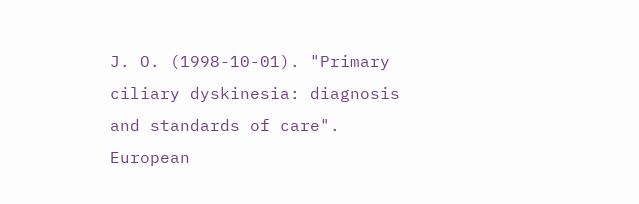J. O. (1998-10-01). "Primary ciliary dyskinesia: diagnosis and standards of care". European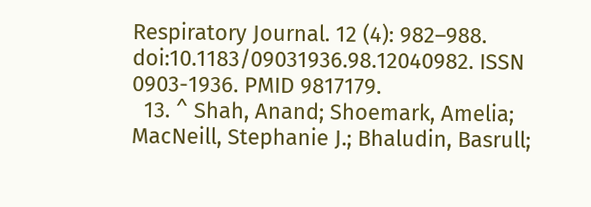Respiratory Journal. 12 (4): 982–988. doi:10.1183/09031936.98.12040982. ISSN 0903-1936. PMID 9817179.
  13. ^ Shah, Anand; Shoemark, Amelia; MacNeill, Stephanie J.; Bhaludin, Basrull;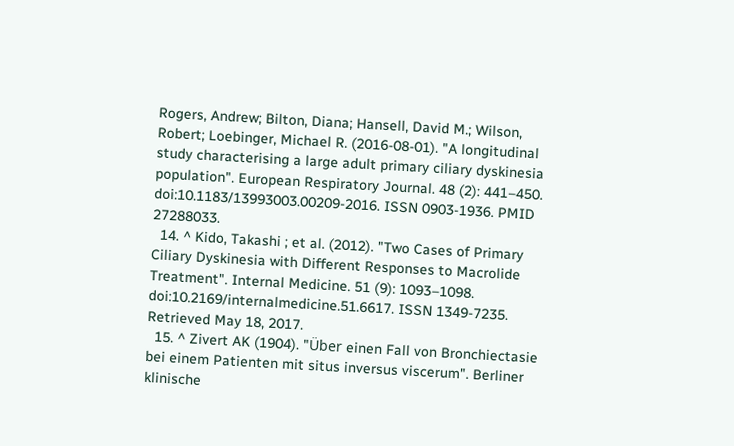Rogers, Andrew; Bilton, Diana; Hansell, David M.; Wilson, Robert; Loebinger, Michael R. (2016-08-01). "A longitudinal study characterising a large adult primary ciliary dyskinesia population". European Respiratory Journal. 48 (2): 441–450. doi:10.1183/13993003.00209-2016. ISSN 0903-1936. PMID 27288033.
  14. ^ Kido, Takashi ; et al. (2012). "Two Cases of Primary Ciliary Dyskinesia with Different Responses to Macrolide Treatment". Internal Medicine. 51 (9): 1093–1098. doi:10.2169/internalmedicine.51.6617. ISSN 1349-7235. Retrieved May 18, 2017.
  15. ^ Zivert AK (1904). "Über einen Fall von Bronchiectasie bei einem Patienten mit situs inversus viscerum". Berliner klinische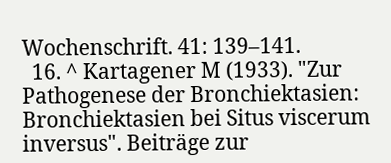Wochenschrift. 41: 139–141.
  16. ^ Kartagener M (1933). "Zur Pathogenese der Bronchiektasien: Bronchiektasien bei Situs viscerum inversus". Beiträge zur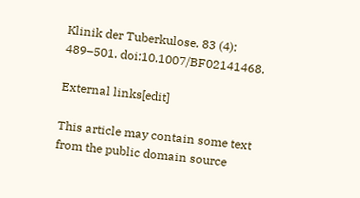Klinik der Tuberkulose. 83 (4): 489–501. doi:10.1007/BF02141468.

External links[edit]

This article may contain some text from the public domain source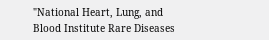"National Heart, Lung, and Blood Institute Rare Diseases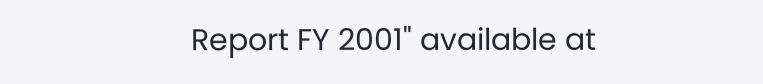Report FY 2001" available at